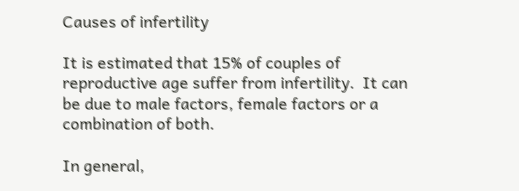Causes of infertility

It is estimated that 15% of couples of reproductive age suffer from infertility.  It can be due to male factors, female factors or a combination of both.

In general,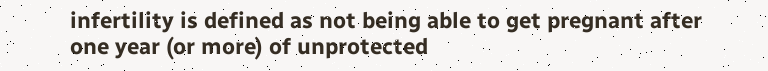infertility is defined as not being able to get pregnant after one year (or more) of unprotected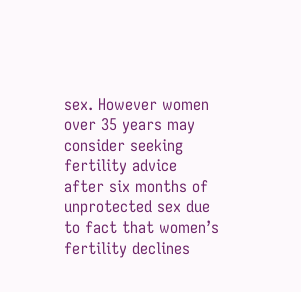sex. However women over 35 years may consider seeking fertility advice after six months of unprotected sex due to fact that women’s fertility declines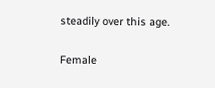steadily over this age.

Female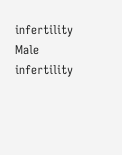infertility
Male infertility